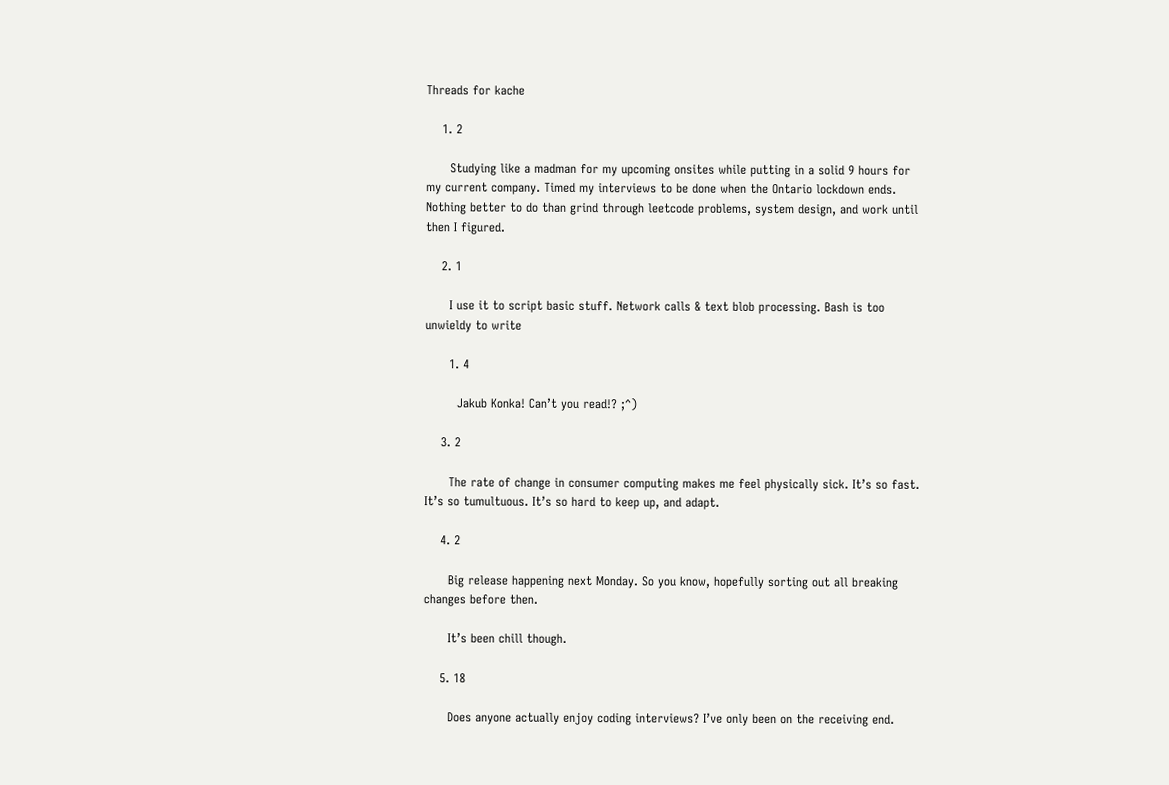Threads for kache

    1. 2

      Studying like a madman for my upcoming onsites while putting in a solid 9 hours for my current company. Timed my interviews to be done when the Ontario lockdown ends. Nothing better to do than grind through leetcode problems, system design, and work until then I figured.

    2. 1

      I use it to script basic stuff. Network calls & text blob processing. Bash is too unwieldy to write

      1. 4

        Jakub Konka! Can’t you read!? ;^)

    3. 2

      The rate of change in consumer computing makes me feel physically sick. It’s so fast. It’s so tumultuous. It’s so hard to keep up, and adapt.

    4. 2

      Big release happening next Monday. So you know, hopefully sorting out all breaking changes before then.

      It’s been chill though.

    5. 18

      Does anyone actually enjoy coding interviews? I’ve only been on the receiving end.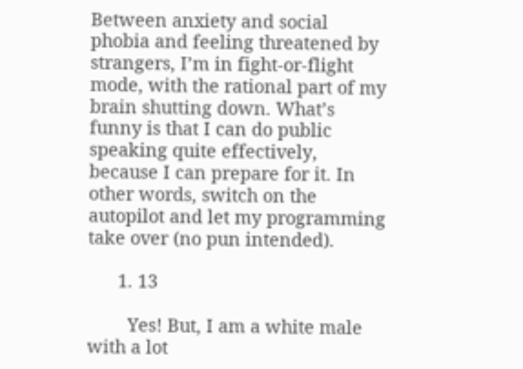Between anxiety and social phobia and feeling threatened by strangers, I’m in fight-or-flight mode, with the rational part of my brain shutting down. What’s funny is that I can do public speaking quite effectively, because I can prepare for it. In other words, switch on the autopilot and let my programming take over (no pun intended).

      1. 13

        Yes! But, I am a white male with a lot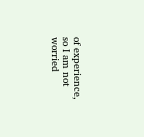of experience, so I am not worried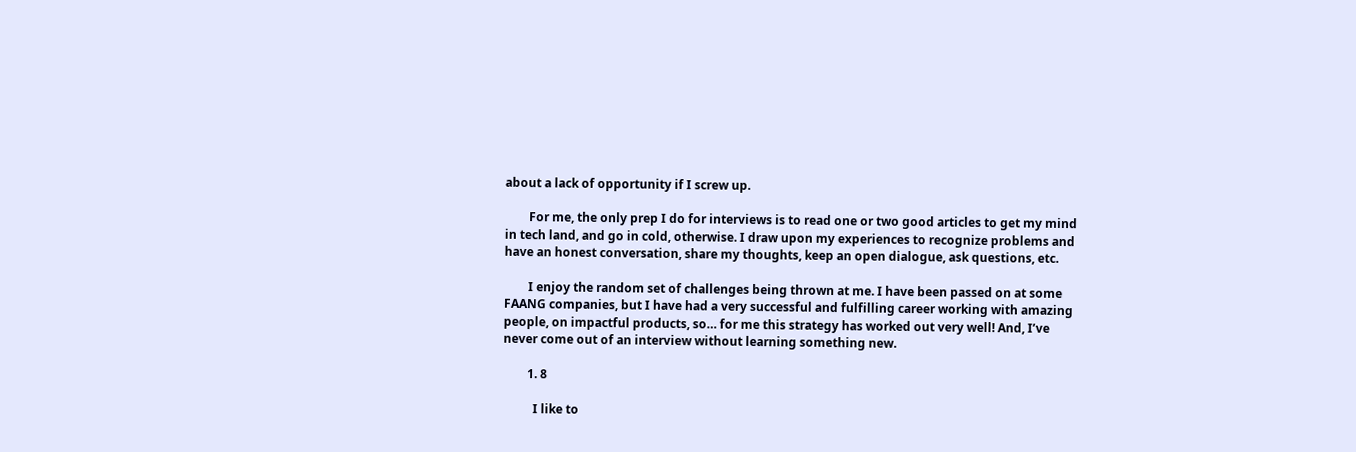about a lack of opportunity if I screw up.

        For me, the only prep I do for interviews is to read one or two good articles to get my mind in tech land, and go in cold, otherwise. I draw upon my experiences to recognize problems and have an honest conversation, share my thoughts, keep an open dialogue, ask questions, etc.

        I enjoy the random set of challenges being thrown at me. I have been passed on at some FAANG companies, but I have had a very successful and fulfilling career working with amazing people, on impactful products, so… for me this strategy has worked out very well! And, I’ve never come out of an interview without learning something new.

        1. 8

          I like to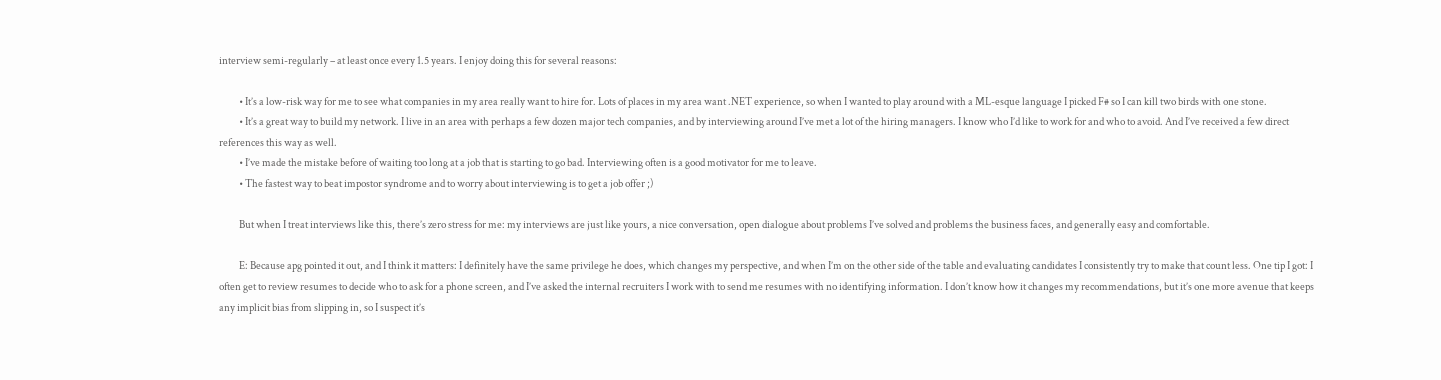interview semi-regularly – at least once every 1.5 years. I enjoy doing this for several reasons:

          • It’s a low-risk way for me to see what companies in my area really want to hire for. Lots of places in my area want .NET experience, so when I wanted to play around with a ML-esque language I picked F# so I can kill two birds with one stone.
          • It’s a great way to build my network. I live in an area with perhaps a few dozen major tech companies, and by interviewing around I’ve met a lot of the hiring managers. I know who I’d like to work for and who to avoid. And I’ve received a few direct references this way as well.
          • I’ve made the mistake before of waiting too long at a job that is starting to go bad. Interviewing often is a good motivator for me to leave.
          • The fastest way to beat impostor syndrome and to worry about interviewing is to get a job offer ;)

          But when I treat interviews like this, there’s zero stress for me: my interviews are just like yours, a nice conversation, open dialogue about problems I’ve solved and problems the business faces, and generally easy and comfortable.

          E: Because apg pointed it out, and I think it matters: I definitely have the same privilege he does, which changes my perspective, and when I’m on the other side of the table and evaluating candidates I consistently try to make that count less. One tip I got: I often get to review resumes to decide who to ask for a phone screen, and I’ve asked the internal recruiters I work with to send me resumes with no identifying information. I don’t know how it changes my recommendations, but it’s one more avenue that keeps any implicit bias from slipping in, so I suspect it’s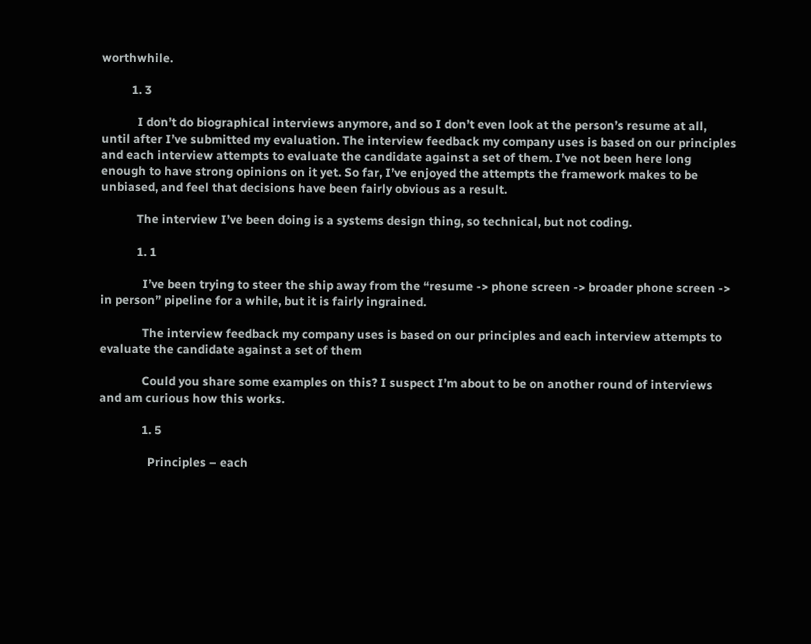worthwhile.

          1. 3

            I don’t do biographical interviews anymore, and so I don’t even look at the person’s resume at all, until after I’ve submitted my evaluation. The interview feedback my company uses is based on our principles and each interview attempts to evaluate the candidate against a set of them. I’ve not been here long enough to have strong opinions on it yet. So far, I’ve enjoyed the attempts the framework makes to be unbiased, and feel that decisions have been fairly obvious as a result.

            The interview I’ve been doing is a systems design thing, so technical, but not coding.

            1. 1

              I’ve been trying to steer the ship away from the “resume -> phone screen -> broader phone screen -> in person” pipeline for a while, but it is fairly ingrained.

              The interview feedback my company uses is based on our principles and each interview attempts to evaluate the candidate against a set of them

              Could you share some examples on this? I suspect I’m about to be on another round of interviews and am curious how this works.

              1. 5

                Principles – each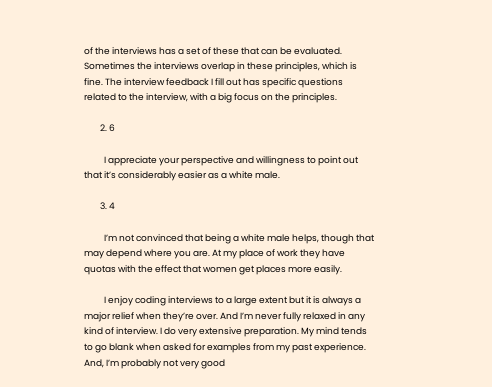of the interviews has a set of these that can be evaluated. Sometimes the interviews overlap in these principles, which is fine. The interview feedback I fill out has specific questions related to the interview, with a big focus on the principles.

        2. 6

          I appreciate your perspective and willingness to point out that it’s considerably easier as a white male.

        3. 4

          I’m not convinced that being a white male helps, though that may depend where you are. At my place of work they have quotas with the effect that women get places more easily.

          I enjoy coding interviews to a large extent but it is always a major relief when they’re over. And I’m never fully relaxed in any kind of interview. I do very extensive preparation. My mind tends to go blank when asked for examples from my past experience. And, I’m probably not very good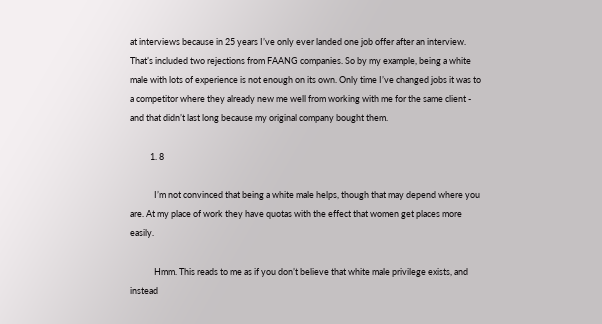at interviews because in 25 years I’ve only ever landed one job offer after an interview. That’s included two rejections from FAANG companies. So by my example, being a white male with lots of experience is not enough on its own. Only time I’ve changed jobs it was to a competitor where they already new me well from working with me for the same client - and that didn’t last long because my original company bought them.

          1. 8

            I’m not convinced that being a white male helps, though that may depend where you are. At my place of work they have quotas with the effect that women get places more easily.

            Hmm. This reads to me as if you don’t believe that white male privilege exists, and instead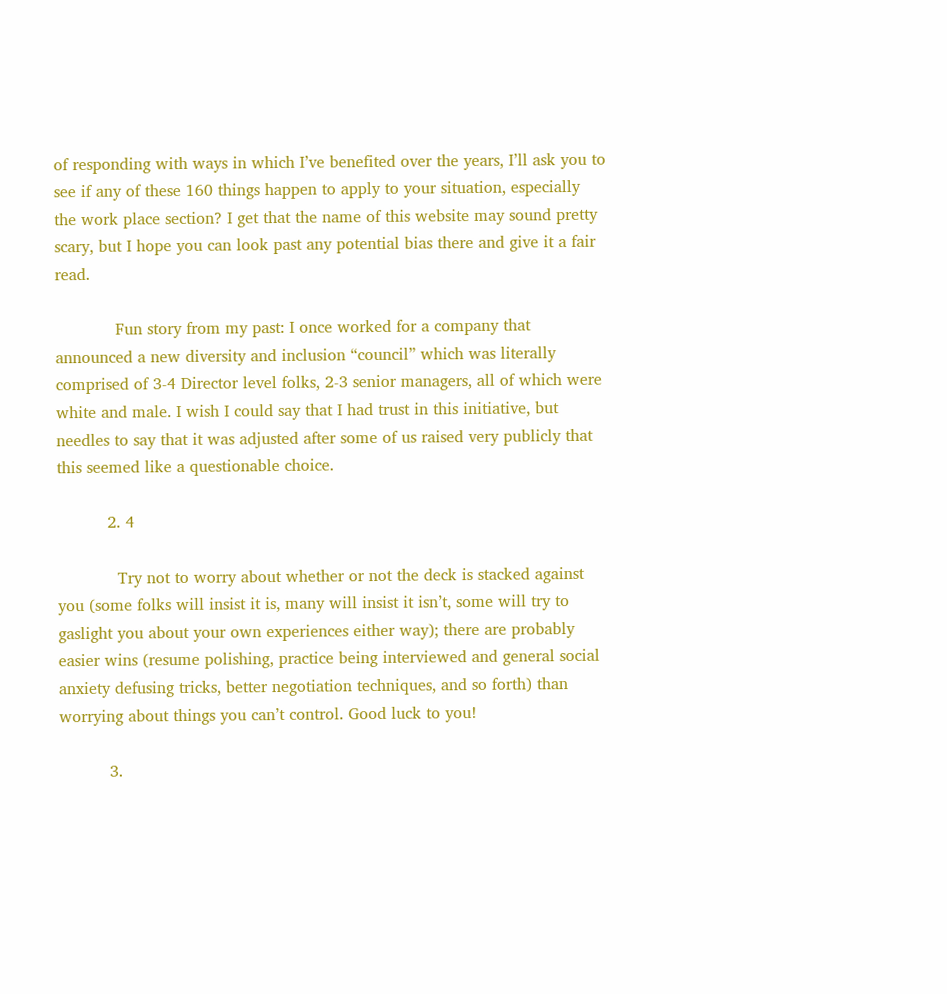of responding with ways in which I’ve benefited over the years, I’ll ask you to see if any of these 160 things happen to apply to your situation, especially the work place section? I get that the name of this website may sound pretty scary, but I hope you can look past any potential bias there and give it a fair read.

            Fun story from my past: I once worked for a company that announced a new diversity and inclusion “council” which was literally comprised of 3-4 Director level folks, 2-3 senior managers, all of which were white and male. I wish I could say that I had trust in this initiative, but needles to say that it was adjusted after some of us raised very publicly that this seemed like a questionable choice.

          2. 4

            Try not to worry about whether or not the deck is stacked against you (some folks will insist it is, many will insist it isn’t, some will try to gaslight you about your own experiences either way); there are probably easier wins (resume polishing, practice being interviewed and general social anxiety defusing tricks, better negotiation techniques, and so forth) than worrying about things you can’t control. Good luck to you!

          3.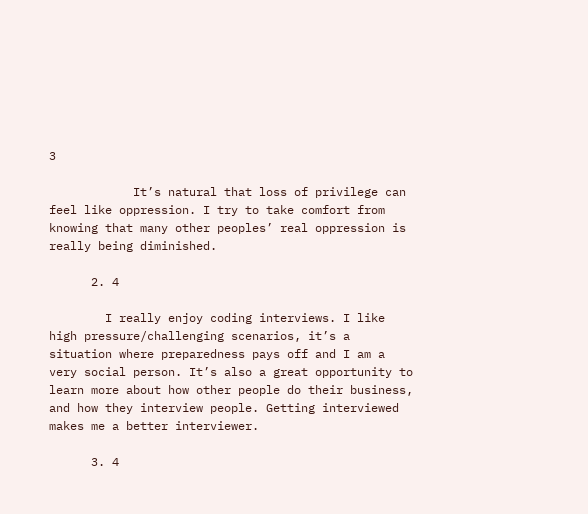3

            It’s natural that loss of privilege can feel like oppression. I try to take comfort from knowing that many other peoples’ real oppression is really being diminished.

      2. 4

        I really enjoy coding interviews. I like high pressure/challenging scenarios, it’s a situation where preparedness pays off and I am a very social person. It’s also a great opportunity to learn more about how other people do their business, and how they interview people. Getting interviewed makes me a better interviewer.

      3. 4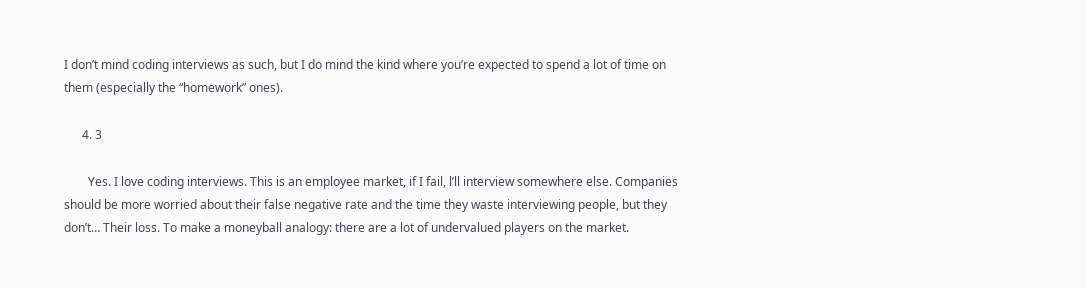I don’t mind coding interviews as such, but I do mind the kind where you’re expected to spend a lot of time on them (especially the “homework” ones).

      4. 3

        Yes. I love coding interviews. This is an employee market, if I fail, l’ll interview somewhere else. Companies should be more worried about their false negative rate and the time they waste interviewing people, but they don’t… Their loss. To make a moneyball analogy: there are a lot of undervalued players on the market.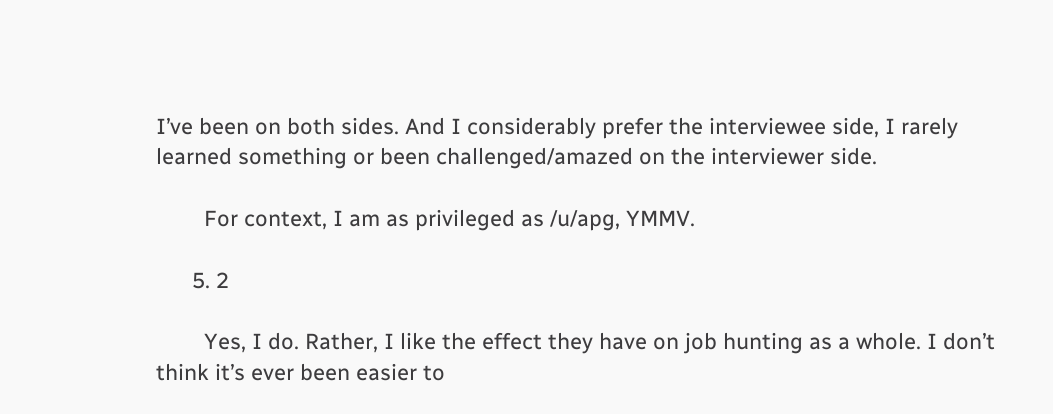I’ve been on both sides. And I considerably prefer the interviewee side, I rarely learned something or been challenged/amazed on the interviewer side.

        For context, I am as privileged as /u/apg, YMMV.

      5. 2

        Yes, I do. Rather, I like the effect they have on job hunting as a whole. I don’t think it’s ever been easier to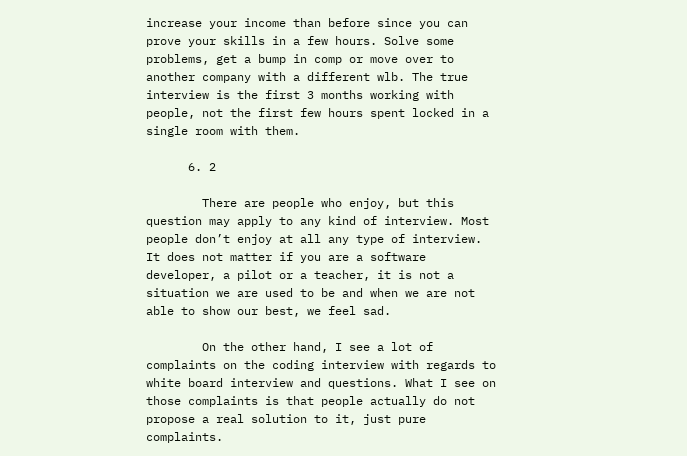increase your income than before since you can prove your skills in a few hours. Solve some problems, get a bump in comp or move over to another company with a different wlb. The true interview is the first 3 months working with people, not the first few hours spent locked in a single room with them.

      6. 2

        There are people who enjoy, but this question may apply to any kind of interview. Most people don’t enjoy at all any type of interview. It does not matter if you are a software developer, a pilot or a teacher, it is not a situation we are used to be and when we are not able to show our best, we feel sad.

        On the other hand, I see a lot of complaints on the coding interview with regards to white board interview and questions. What I see on those complaints is that people actually do not propose a real solution to it, just pure complaints.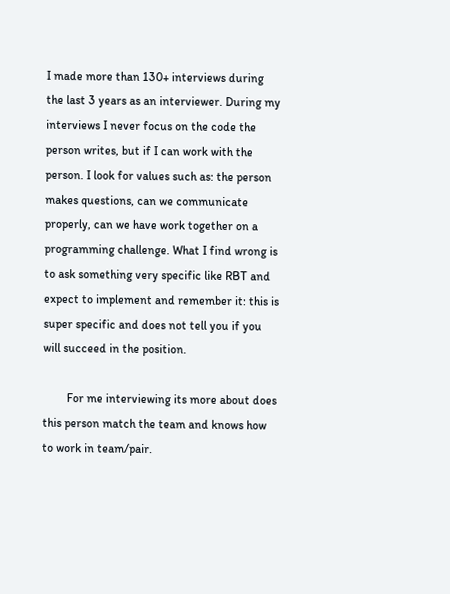I made more than 130+ interviews during the last 3 years as an interviewer. During my interviews I never focus on the code the person writes, but if I can work with the person. I look for values such as: the person makes questions, can we communicate properly, can we have work together on a programming challenge. What I find wrong is to ask something very specific like RBT and expect to implement and remember it: this is super specific and does not tell you if you will succeed in the position.

        For me interviewing its more about does this person match the team and knows how to work in team/pair.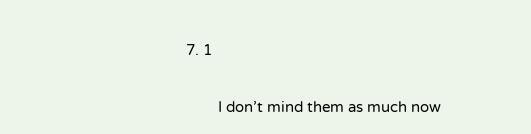7. 1

        I don’t mind them as much now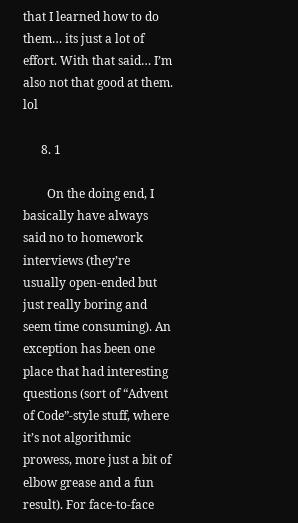that I learned how to do them… its just a lot of effort. With that said… I’m also not that good at them. lol

      8. 1

        On the doing end, I basically have always said no to homework interviews (they’re usually open-ended but just really boring and seem time consuming). An exception has been one place that had interesting questions (sort of “Advent of Code”-style stuff, where it’s not algorithmic prowess, more just a bit of elbow grease and a fun result). For face-to-face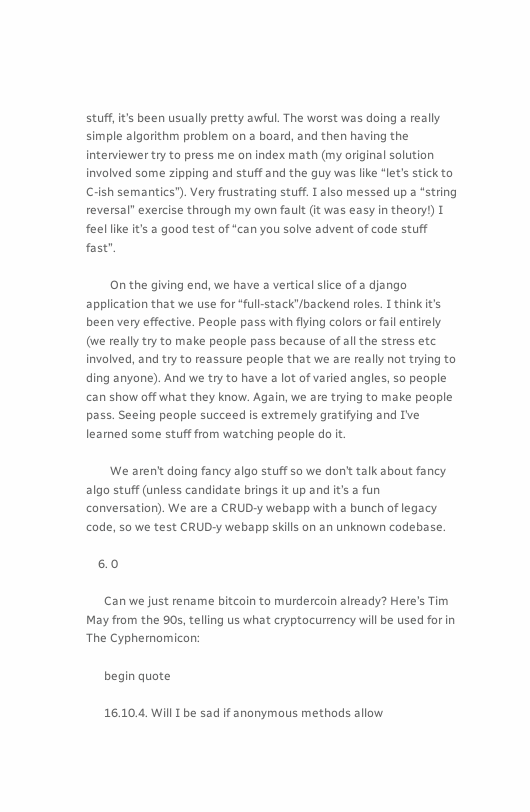stuff, it’s been usually pretty awful. The worst was doing a really simple algorithm problem on a board, and then having the interviewer try to press me on index math (my original solution involved some zipping and stuff and the guy was like “let’s stick to C-ish semantics”). Very frustrating stuff. I also messed up a “string reversal” exercise through my own fault (it was easy in theory!) I feel like it’s a good test of “can you solve advent of code stuff fast”.

        On the giving end, we have a vertical slice of a django application that we use for “full-stack”/backend roles. I think it’s been very effective. People pass with flying colors or fail entirely (we really try to make people pass because of all the stress etc involved, and try to reassure people that we are really not trying to ding anyone). And we try to have a lot of varied angles, so people can show off what they know. Again, we are trying to make people pass. Seeing people succeed is extremely gratifying and I’ve learned some stuff from watching people do it.

        We aren’t doing fancy algo stuff so we don’t talk about fancy algo stuff (unless candidate brings it up and it’s a fun conversation). We are a CRUD-y webapp with a bunch of legacy code, so we test CRUD-y webapp skills on an unknown codebase.

    6. 0

      Can we just rename bitcoin to murdercoin already? Here’s Tim May from the 90s, telling us what cryptocurrency will be used for in The Cyphernomicon:

      begin quote

      16.10.4. Will I be sad if anonymous methods allow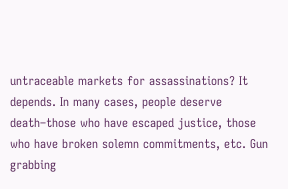untraceable markets for assassinations? It depends. In many cases, people deserve death–those who have escaped justice, those who have broken solemn commitments, etc. Gun grabbing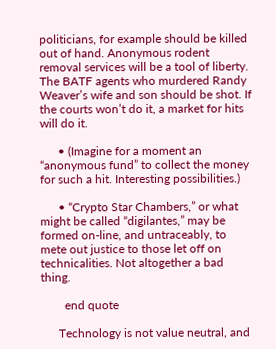politicians, for example should be killed out of hand. Anonymous rodent removal services will be a tool of liberty. The BATF agents who murdered Randy Weaver’s wife and son should be shot. If the courts won’t do it, a market for hits will do it.

      • (Imagine for a moment an “anonymous fund” to collect the money for such a hit. Interesting possibilities.)

      • “Crypto Star Chambers,” or what might be called “digilantes,” may be formed on-line, and untraceably, to mete out justice to those let off on technicalities. Not altogether a bad thing.

        end quote

      Technology is not value neutral, and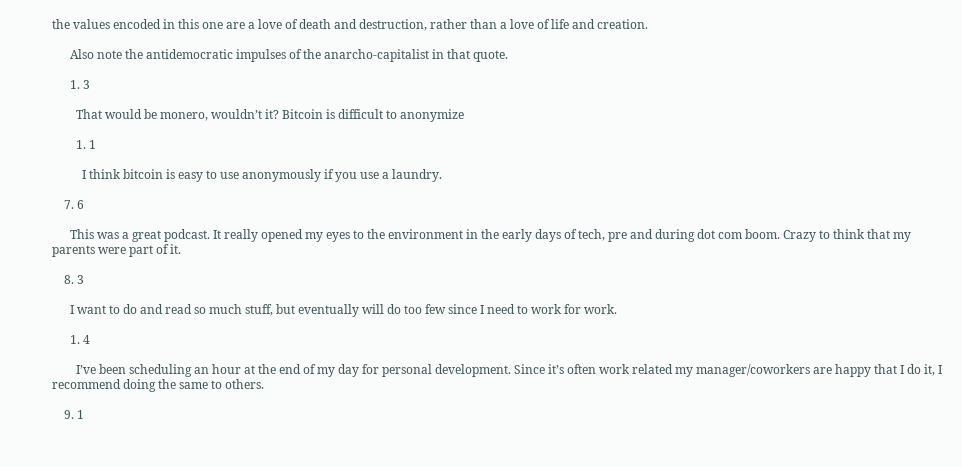the values encoded in this one are a love of death and destruction, rather than a love of life and creation.

      Also note the antidemocratic impulses of the anarcho-capitalist in that quote.

      1. 3

        That would be monero, wouldn’t it? Bitcoin is difficult to anonymize

        1. 1

          I think bitcoin is easy to use anonymously if you use a laundry.

    7. 6

      This was a great podcast. It really opened my eyes to the environment in the early days of tech, pre and during dot com boom. Crazy to think that my parents were part of it.

    8. 3

      I want to do and read so much stuff, but eventually will do too few since I need to work for work.

      1. 4

        I’ve been scheduling an hour at the end of my day for personal development. Since it’s often work related my manager/coworkers are happy that I do it, I recommend doing the same to others.

    9. 1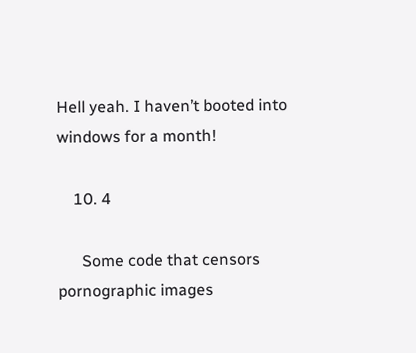Hell yeah. I haven’t booted into windows for a month!

    10. 4

      Some code that censors pornographic images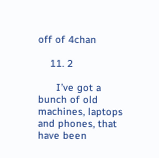off of 4chan

    11. 2

      I’ve got a bunch of old machines, laptops and phones, that have been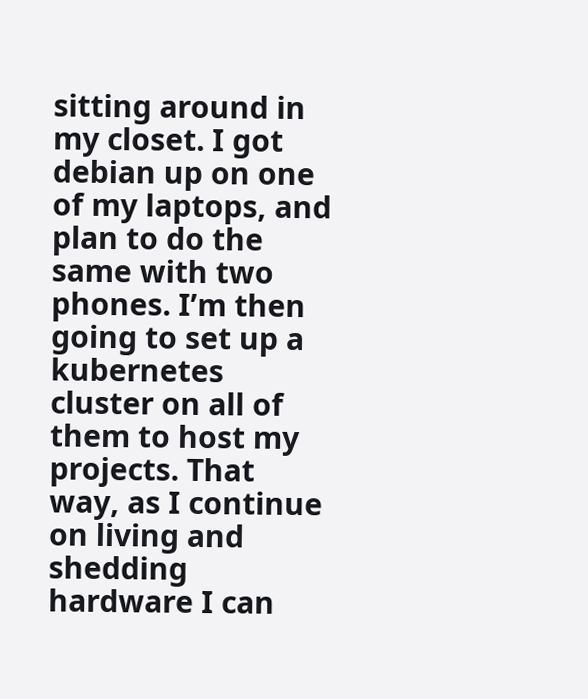sitting around in my closet. I got debian up on one of my laptops, and plan to do the same with two phones. I’m then going to set up a kubernetes cluster on all of them to host my projects. That way, as I continue on living and shedding hardware I can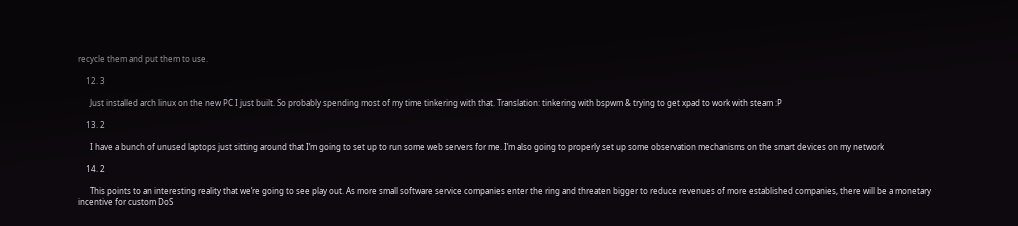recycle them and put them to use.

    12. 3

      Just installed arch linux on the new PC I just built. So probably spending most of my time tinkering with that. Translation: tinkering with bspwm & trying to get xpad to work with steam :P

    13. 2

      I have a bunch of unused laptops just sitting around that I’m going to set up to run some web servers for me. I’m also going to properly set up some observation mechanisms on the smart devices on my network

    14. 2

      This points to an interesting reality that we’re going to see play out. As more small software service companies enter the ring and threaten bigger to reduce revenues of more established companies, there will be a monetary incentive for custom DoS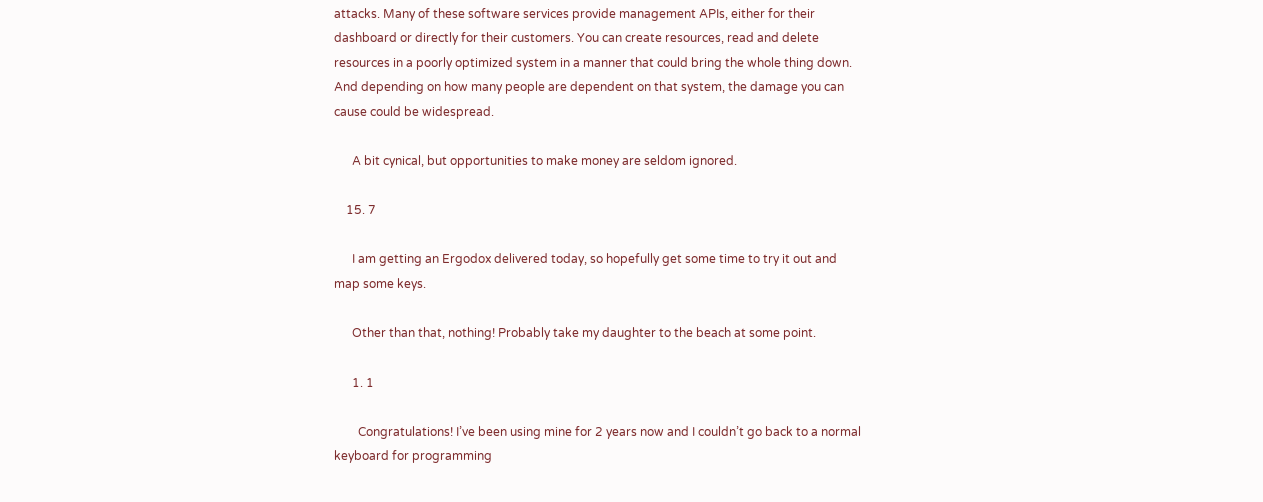attacks. Many of these software services provide management APIs, either for their dashboard or directly for their customers. You can create resources, read and delete resources in a poorly optimized system in a manner that could bring the whole thing down. And depending on how many people are dependent on that system, the damage you can cause could be widespread.

      A bit cynical, but opportunities to make money are seldom ignored.

    15. 7

      I am getting an Ergodox delivered today, so hopefully get some time to try it out and map some keys.

      Other than that, nothing! Probably take my daughter to the beach at some point.

      1. 1

        Congratulations! I’ve been using mine for 2 years now and I couldn’t go back to a normal keyboard for programming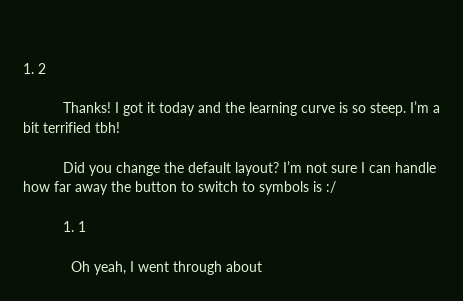1. 2

          Thanks! I got it today and the learning curve is so steep. I’m a bit terrified tbh!

          Did you change the default layout? I’m not sure I can handle how far away the button to switch to symbols is :/

          1. 1

            Oh yeah, I went through about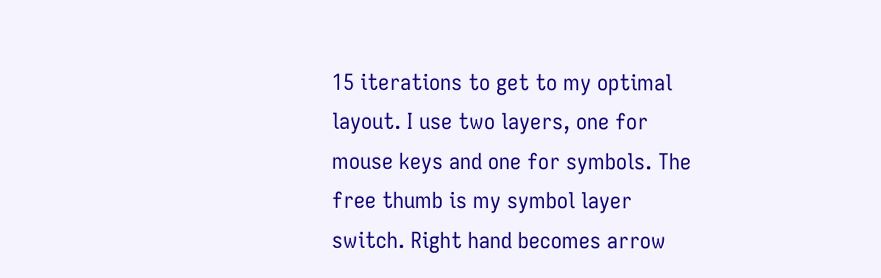15 iterations to get to my optimal layout. I use two layers, one for mouse keys and one for symbols. The free thumb is my symbol layer switch. Right hand becomes arrow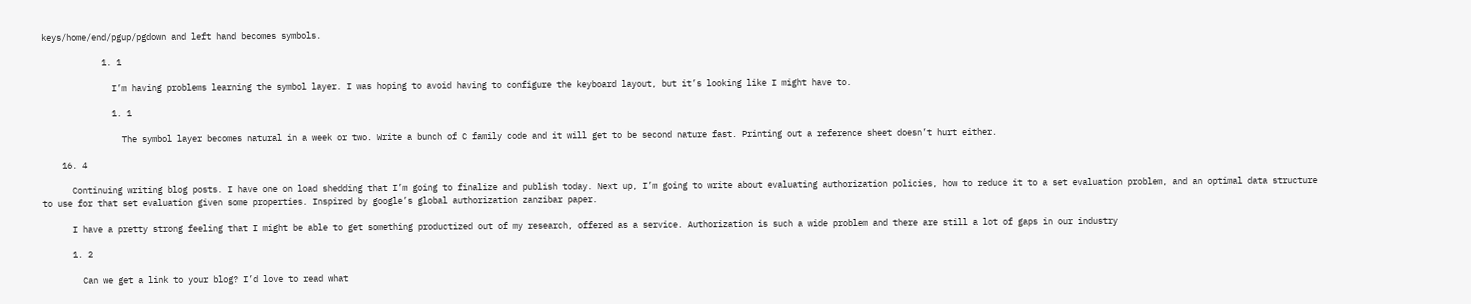keys/home/end/pgup/pgdown and left hand becomes symbols.

            1. 1

              I’m having problems learning the symbol layer. I was hoping to avoid having to configure the keyboard layout, but it’s looking like I might have to.

              1. 1

                The symbol layer becomes natural in a week or two. Write a bunch of C family code and it will get to be second nature fast. Printing out a reference sheet doesn’t hurt either.

    16. 4

      Continuing writing blog posts. I have one on load shedding that I’m going to finalize and publish today. Next up, I’m going to write about evaluating authorization policies, how to reduce it to a set evaluation problem, and an optimal data structure to use for that set evaluation given some properties. Inspired by google’s global authorization zanzibar paper.

      I have a pretty strong feeling that I might be able to get something productized out of my research, offered as a service. Authorization is such a wide problem and there are still a lot of gaps in our industry

      1. 2

        Can we get a link to your blog? I’d love to read what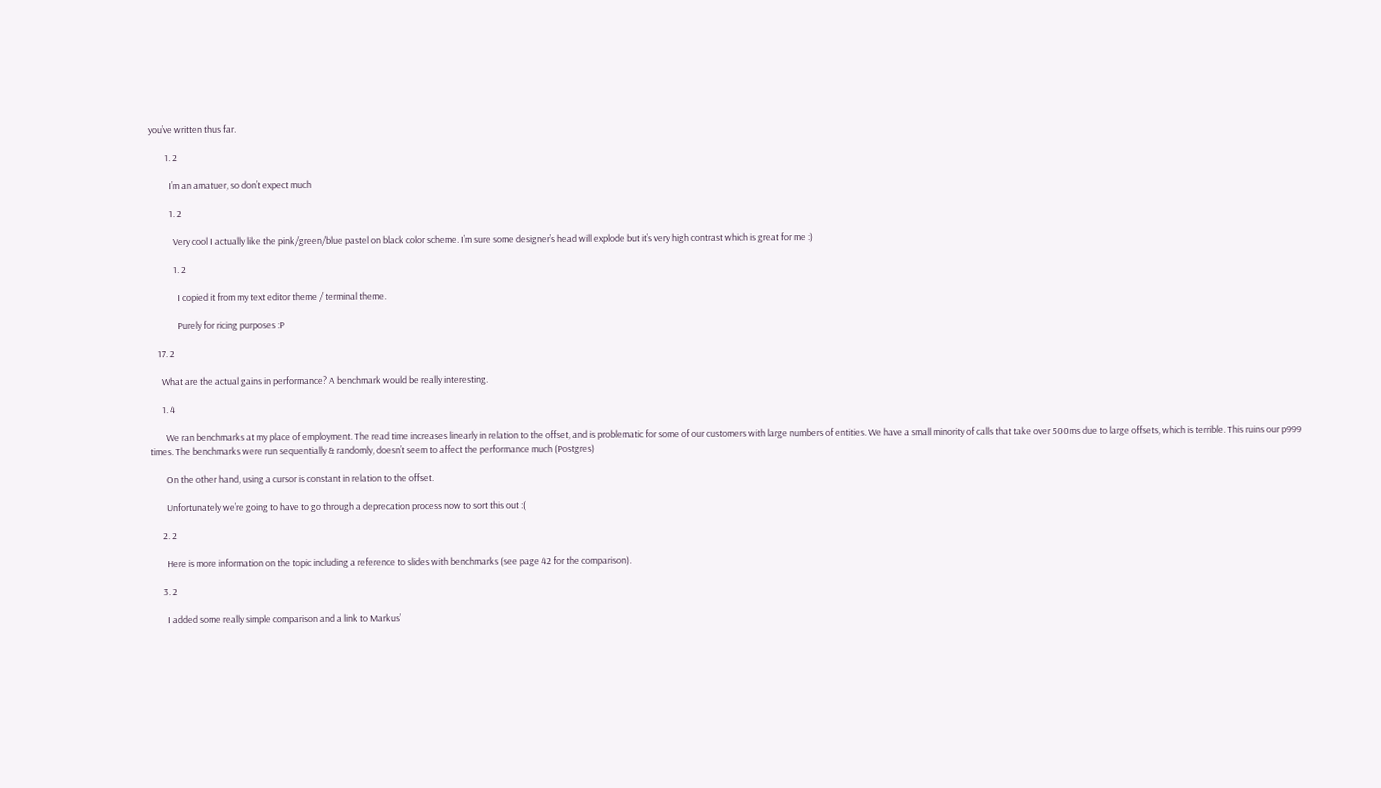you’ve written thus far.

        1. 2

          I’m an amatuer, so don’t expect much

          1. 2

            Very cool I actually like the pink/green/blue pastel on black color scheme. I’m sure some designer’s head will explode but it’s very high contrast which is great for me :)

            1. 2

              I copied it from my text editor theme / terminal theme.

              Purely for ricing purposes :P

    17. 2

      What are the actual gains in performance? A benchmark would be really interesting.

      1. 4

        We ran benchmarks at my place of employment. The read time increases linearly in relation to the offset, and is problematic for some of our customers with large numbers of entities. We have a small minority of calls that take over 500ms due to large offsets, which is terrible. This ruins our p999 times. The benchmarks were run sequentially & randomly, doesn’t seem to affect the performance much (Postgres)

        On the other hand, using a cursor is constant in relation to the offset.

        Unfortunately we’re going to have to go through a deprecation process now to sort this out :(

      2. 2

        Here is more information on the topic including a reference to slides with benchmarks (see page 42 for the comparison).

      3. 2

        I added some really simple comparison and a link to Markus’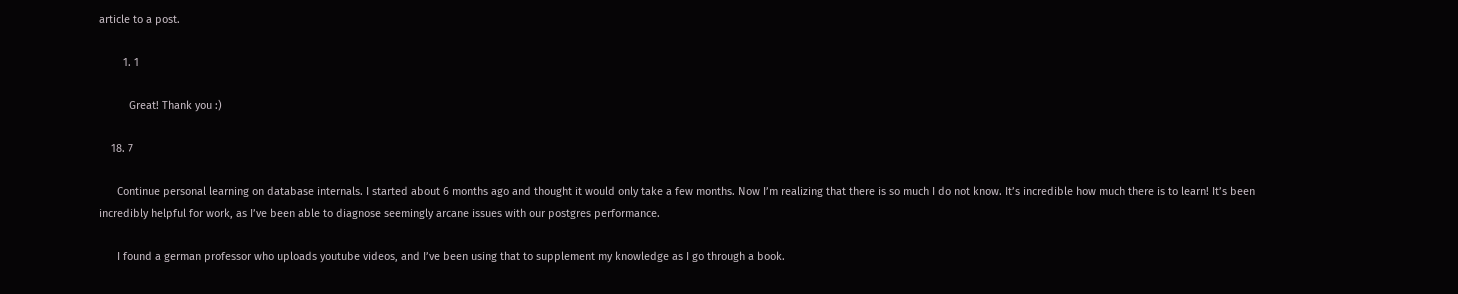article to a post.

        1. 1

          Great! Thank you :)

    18. 7

      Continue personal learning on database internals. I started about 6 months ago and thought it would only take a few months. Now I’m realizing that there is so much I do not know. It’s incredible how much there is to learn! It’s been incredibly helpful for work, as I’ve been able to diagnose seemingly arcane issues with our postgres performance.

      I found a german professor who uploads youtube videos, and I’ve been using that to supplement my knowledge as I go through a book.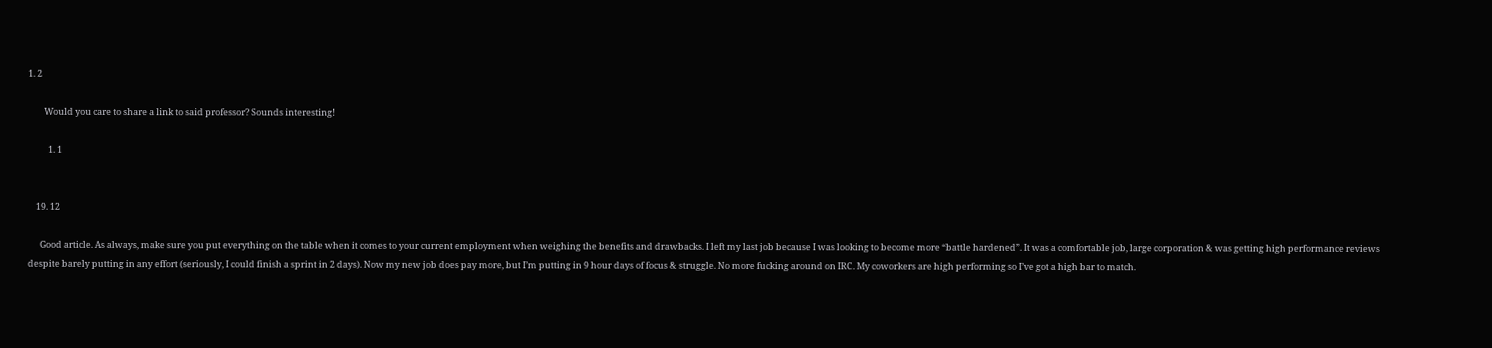1. 2

        Would you care to share a link to said professor? Sounds interesting!

          1. 1


    19. 12

      Good article. As always, make sure you put everything on the table when it comes to your current employment when weighing the benefits and drawbacks. I left my last job because I was looking to become more “battle hardened”. It was a comfortable job, large corporation & was getting high performance reviews despite barely putting in any effort (seriously, I could finish a sprint in 2 days). Now my new job does pay more, but I’m putting in 9 hour days of focus & struggle. No more fucking around on IRC. My coworkers are high performing so I’ve got a high bar to match.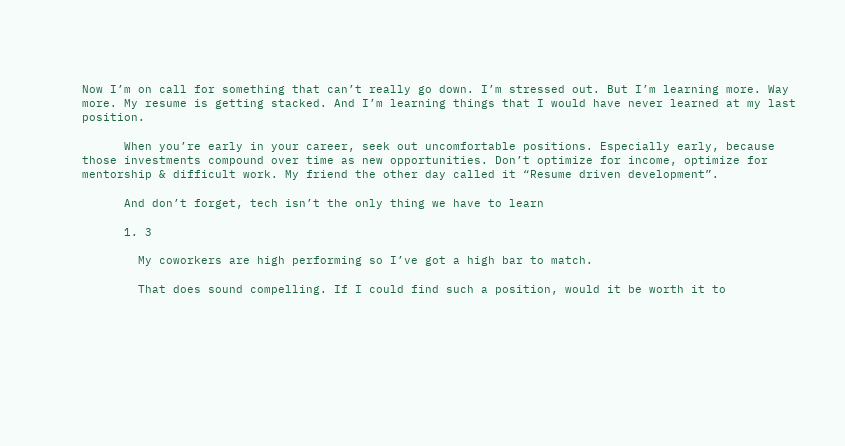Now I’m on call for something that can’t really go down. I’m stressed out. But I’m learning more. Way more. My resume is getting stacked. And I’m learning things that I would have never learned at my last position.

      When you’re early in your career, seek out uncomfortable positions. Especially early, because those investments compound over time as new opportunities. Don’t optimize for income, optimize for mentorship & difficult work. My friend the other day called it “Resume driven development”.

      And don’t forget, tech isn’t the only thing we have to learn

      1. 3

        My coworkers are high performing so I’ve got a high bar to match.

        That does sound compelling. If I could find such a position, would it be worth it to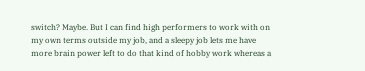switch? Maybe. But I can find high performers to work with on my own terms outside my job, and a sleepy job lets me have more brain power left to do that kind of hobby work whereas a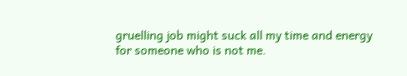gruelling job might suck all my time and energy for someone who is not me.